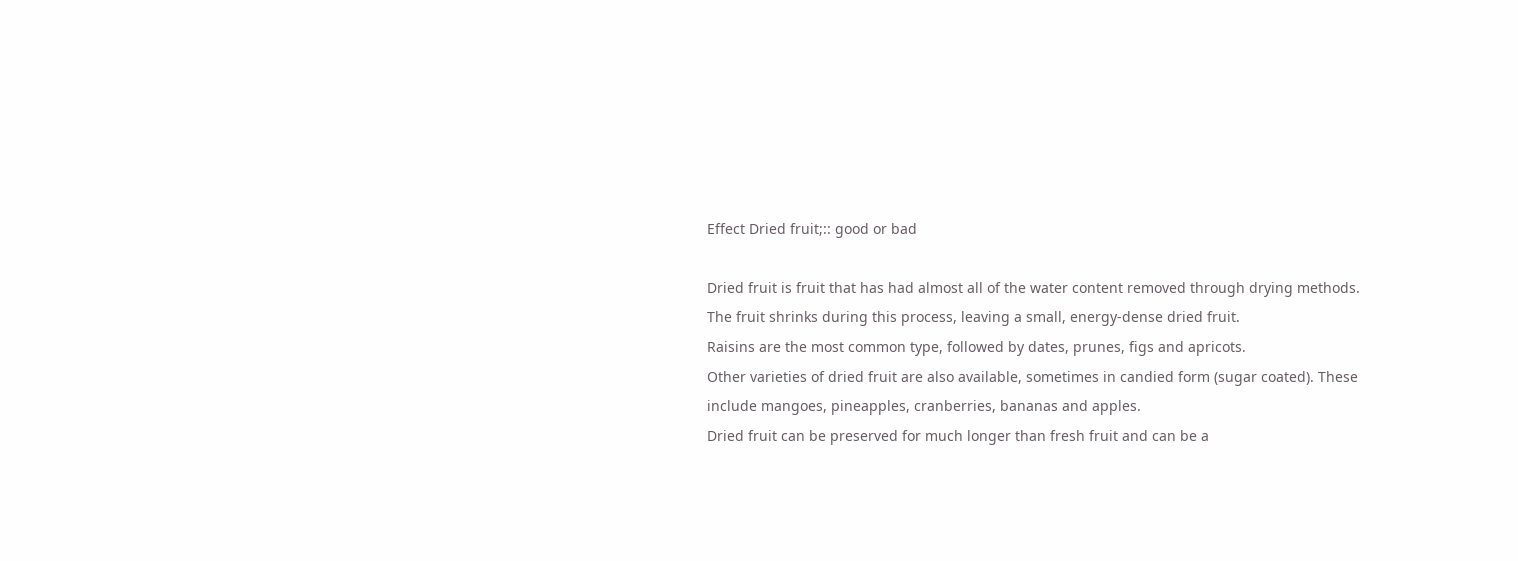Effect Dried fruit;:: good or bad

Dried fruit is fruit that has had almost all of the water content removed through drying methods.
The fruit shrinks during this process, leaving a small, energy-dense dried fruit.
Raisins are the most common type, followed by dates, prunes, figs and apricots.
Other varieties of dried fruit are also available, sometimes in candied form (sugar coated). These include mangoes, pineapples, cranberries, bananas and apples.
Dried fruit can be preserved for much longer than fresh fruit and can be a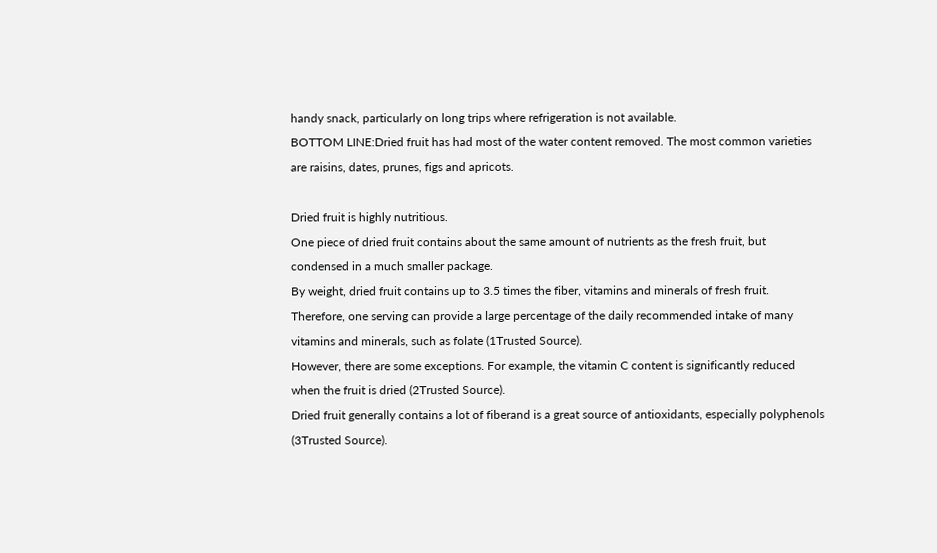handy snack, particularly on long trips where refrigeration is not available.
BOTTOM LINE:Dried fruit has had most of the water content removed. The most common varieties are raisins, dates, prunes, figs and apricots.

Dried fruit is highly nutritious.
One piece of dried fruit contains about the same amount of nutrients as the fresh fruit, but condensed in a much smaller package.
By weight, dried fruit contains up to 3.5 times the fiber, vitamins and minerals of fresh fruit.
Therefore, one serving can provide a large percentage of the daily recommended intake of many vitamins and minerals, such as folate (1Trusted Source).
However, there are some exceptions. For example, the vitamin C content is significantly reduced when the fruit is dried (2Trusted Source).
Dried fruit generally contains a lot of fiberand is a great source of antioxidants, especially polyphenols (3Trusted Source).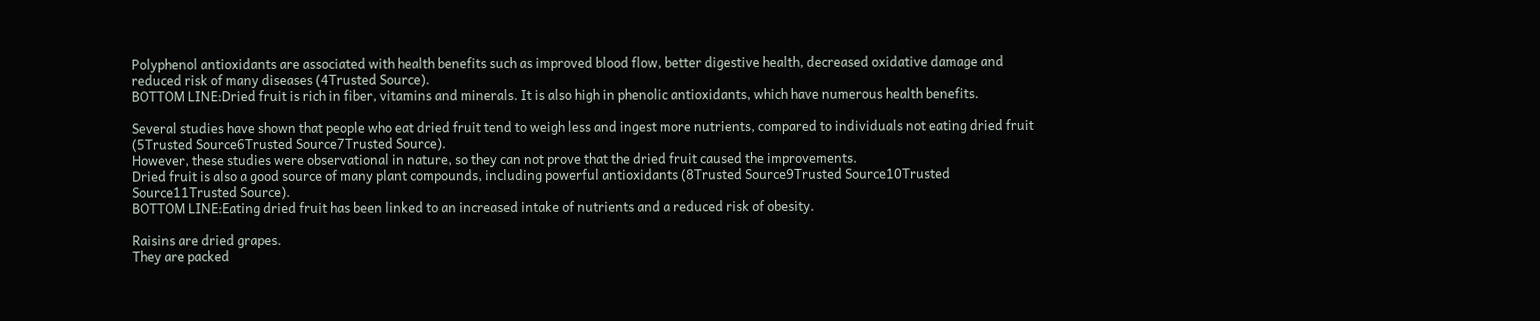Polyphenol antioxidants are associated with health benefits such as improved blood flow, better digestive health, decreased oxidative damage and reduced risk of many diseases (4Trusted Source).
BOTTOM LINE:Dried fruit is rich in fiber, vitamins and minerals. It is also high in phenolic antioxidants, which have numerous health benefits.

Several studies have shown that people who eat dried fruit tend to weigh less and ingest more nutrients, compared to individuals not eating dried fruit (5Trusted Source6Trusted Source7Trusted Source).
However, these studies were observational in nature, so they can not prove that the dried fruit caused the improvements.
Dried fruit is also a good source of many plant compounds, including powerful antioxidants (8Trusted Source9Trusted Source10Trusted Source11Trusted Source).
BOTTOM LINE:Eating dried fruit has been linked to an increased intake of nutrients and a reduced risk of obesity.

Raisins are dried grapes.
They are packed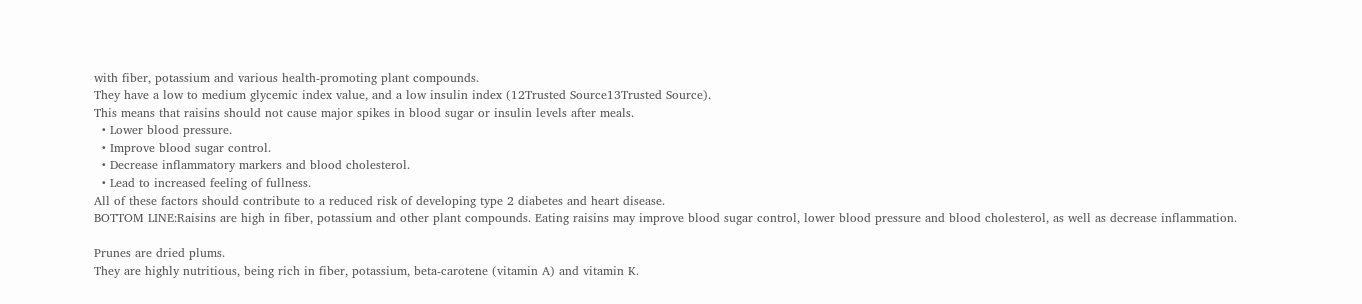with fiber, potassium and various health-promoting plant compounds.
They have a low to medium glycemic index value, and a low insulin index (12Trusted Source13Trusted Source).
This means that raisins should not cause major spikes in blood sugar or insulin levels after meals.
  • Lower blood pressure.
  • Improve blood sugar control.
  • Decrease inflammatory markers and blood cholesterol.
  • Lead to increased feeling of fullness.
All of these factors should contribute to a reduced risk of developing type 2 diabetes and heart disease.
BOTTOM LINE:Raisins are high in fiber, potassium and other plant compounds. Eating raisins may improve blood sugar control, lower blood pressure and blood cholesterol, as well as decrease inflammation.

Prunes are dried plums.
They are highly nutritious, being rich in fiber, potassium, beta-carotene (vitamin A) and vitamin K.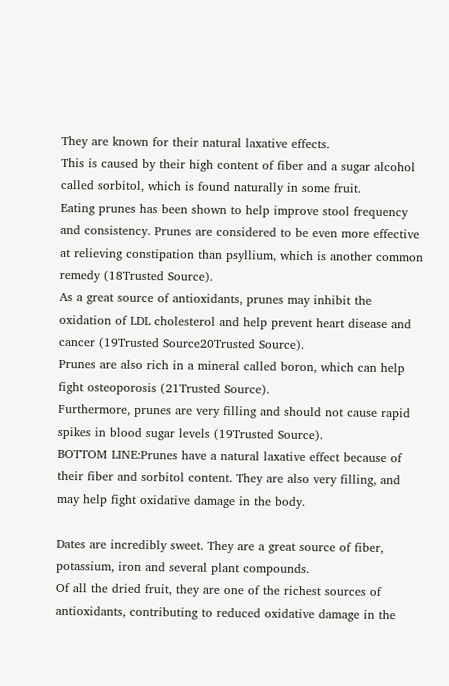They are known for their natural laxative effects.
This is caused by their high content of fiber and a sugar alcohol called sorbitol, which is found naturally in some fruit.
Eating prunes has been shown to help improve stool frequency and consistency. Prunes are considered to be even more effective at relieving constipation than psyllium, which is another common remedy (18Trusted Source).
As a great source of antioxidants, prunes may inhibit the oxidation of LDL cholesterol and help prevent heart disease and cancer (19Trusted Source20Trusted Source).
Prunes are also rich in a mineral called boron, which can help fight osteoporosis (21Trusted Source).
Furthermore, prunes are very filling and should not cause rapid spikes in blood sugar levels (19Trusted Source).
BOTTOM LINE:Prunes have a natural laxative effect because of their fiber and sorbitol content. They are also very filling, and may help fight oxidative damage in the body.

Dates are incredibly sweet. They are a great source of fiber, potassium, iron and several plant compounds.
Of all the dried fruit, they are one of the richest sources of antioxidants, contributing to reduced oxidative damage in the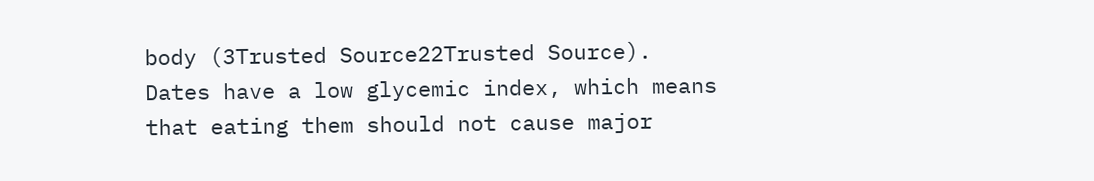body (3Trusted Source22Trusted Source).
Dates have a low glycemic index, which means that eating them should not cause major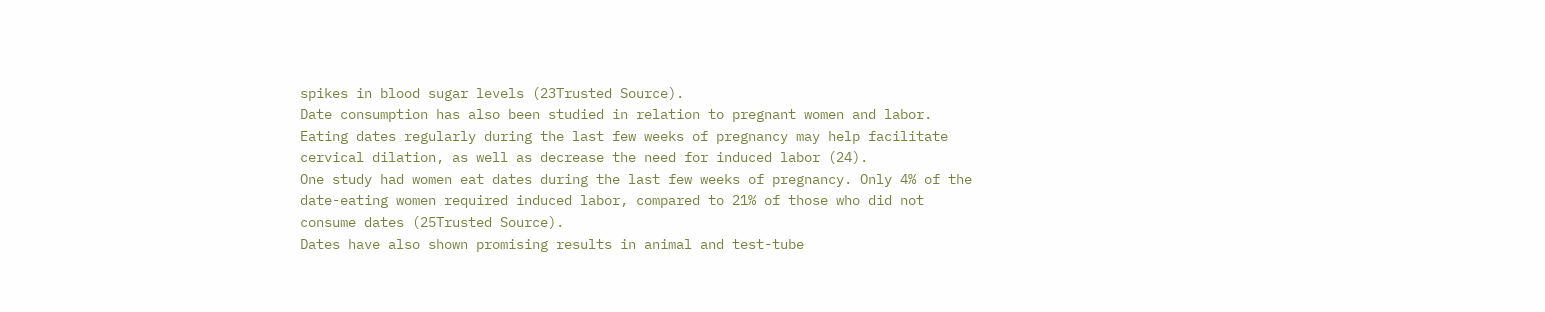spikes in blood sugar levels (23Trusted Source).
Date consumption has also been studied in relation to pregnant women and labor.
Eating dates regularly during the last few weeks of pregnancy may help facilitate cervical dilation, as well as decrease the need for induced labor (24).
One study had women eat dates during the last few weeks of pregnancy. Only 4% of the date-eating women required induced labor, compared to 21% of those who did not consume dates (25Trusted Source).
Dates have also shown promising results in animal and test-tube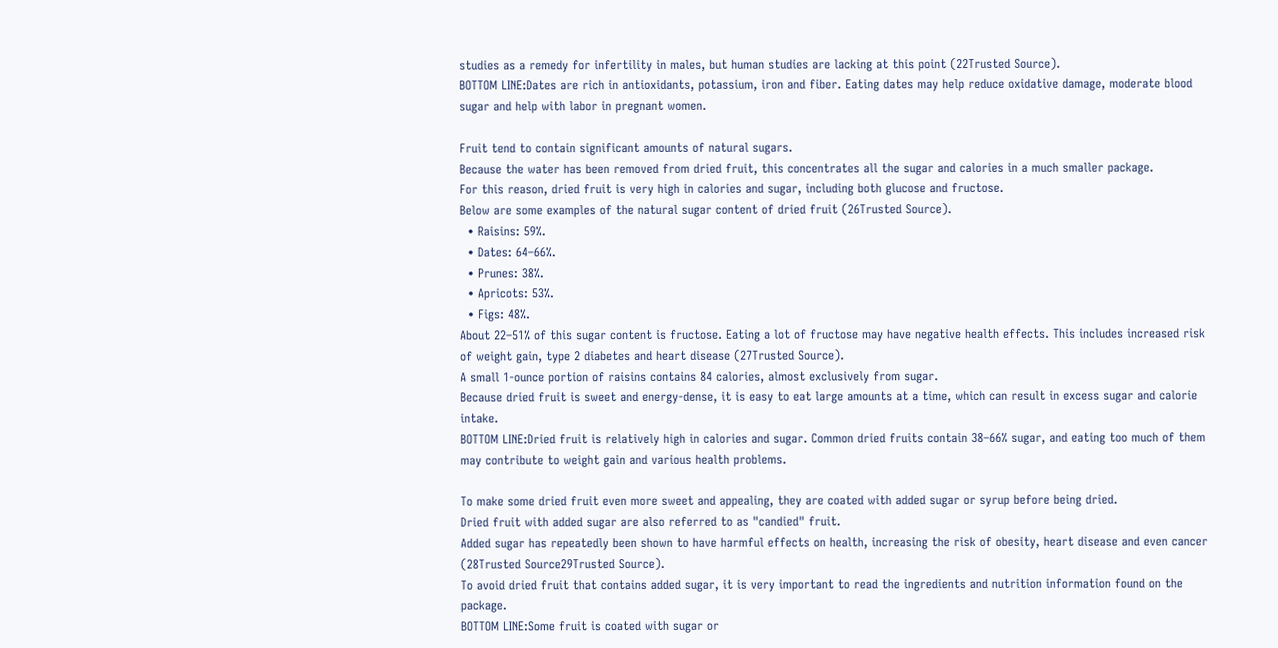studies as a remedy for infertility in males, but human studies are lacking at this point (22Trusted Source).
BOTTOM LINE:Dates are rich in antioxidants, potassium, iron and fiber. Eating dates may help reduce oxidative damage, moderate blood sugar and help with labor in pregnant women.

Fruit tend to contain significant amounts of natural sugars.
Because the water has been removed from dried fruit, this concentrates all the sugar and calories in a much smaller package.
For this reason, dried fruit is very high in calories and sugar, including both glucose and fructose.
Below are some examples of the natural sugar content of dried fruit (26Trusted Source).
  • Raisins: 59%.
  • Dates: 64–66%.
  • Prunes: 38%.
  • Apricots: 53%.
  • Figs: 48%.
About 22–51% of this sugar content is fructose. Eating a lot of fructose may have negative health effects. This includes increased risk of weight gain, type 2 diabetes and heart disease (27Trusted Source).
A small 1-ounce portion of raisins contains 84 calories, almost exclusively from sugar.
Because dried fruit is sweet and energy-dense, it is easy to eat large amounts at a time, which can result in excess sugar and calorie intake.
BOTTOM LINE:Dried fruit is relatively high in calories and sugar. Common dried fruits contain 38–66% sugar, and eating too much of them may contribute to weight gain and various health problems.

To make some dried fruit even more sweet and appealing, they are coated with added sugar or syrup before being dried.
Dried fruit with added sugar are also referred to as "candied" fruit.
Added sugar has repeatedly been shown to have harmful effects on health, increasing the risk of obesity, heart disease and even cancer (28Trusted Source29Trusted Source).
To avoid dried fruit that contains added sugar, it is very important to read the ingredients and nutrition information found on the package.
BOTTOM LINE:Some fruit is coated with sugar or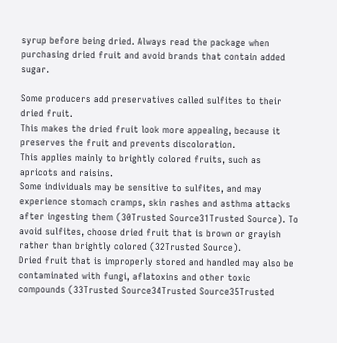syrup before being dried. Always read the package when purchasing dried fruit and avoid brands that contain added sugar.

Some producers add preservatives called sulfites to their dried fruit.
This makes the dried fruit look more appealing, because it preserves the fruit and prevents discoloration.
This applies mainly to brightly colored fruits, such as apricots and raisins.
Some individuals may be sensitive to sulfites, and may experience stomach cramps, skin rashes and asthma attacks after ingesting them (30Trusted Source31Trusted Source). To avoid sulfites, choose dried fruit that is brown or grayish rather than brightly colored (32Trusted Source).
Dried fruit that is improperly stored and handled may also be contaminated with fungi, aflatoxins and other toxic compounds (33Trusted Source34Trusted Source35Trusted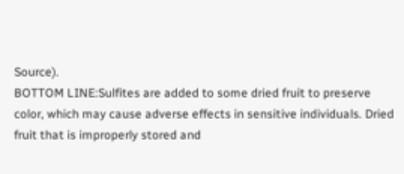Source).
BOTTOM LINE:Sulfites are added to some dried fruit to preserve color, which may cause adverse effects in sensitive individuals. Dried fruit that is improperly stored and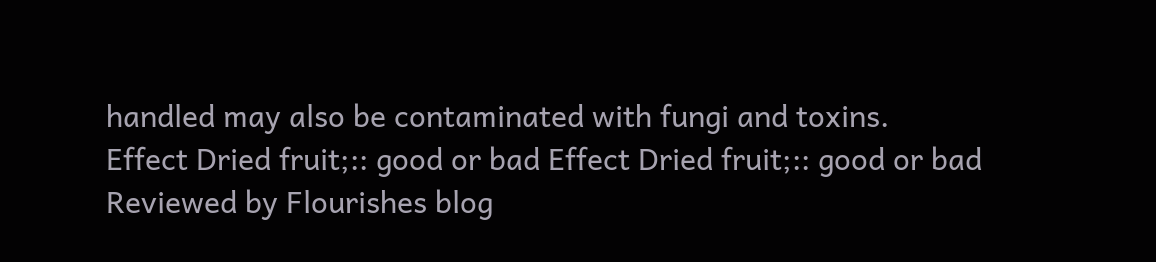handled may also be contaminated with fungi and toxins.
Effect Dried fruit;:: good or bad Effect Dried fruit;:: good or bad Reviewed by Flourishes blog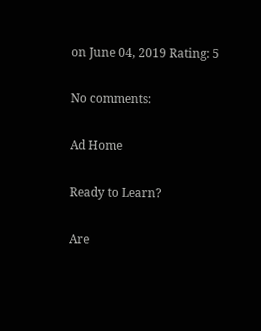on June 04, 2019 Rating: 5

No comments:

Ad Home

Ready to Learn?

Are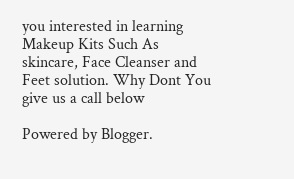you interested in learning Makeup Kits Such As skincare, Face Cleanser and Feet solution. Why Dont You give us a call below

Powered by Blogger.